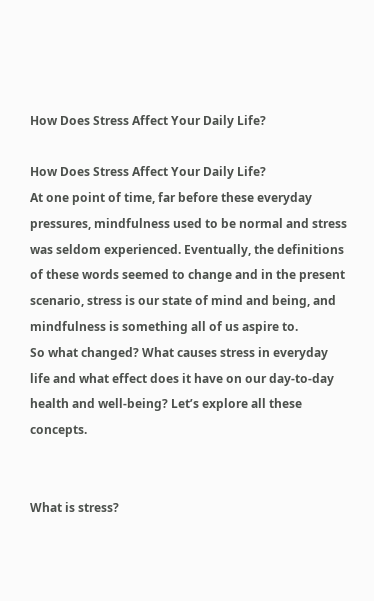How Does Stress Affect Your Daily Life?

How Does Stress Affect Your Daily Life?
At one point of time, far before these everyday pressures, mindfulness used to be normal and stress was seldom experienced. Eventually, the definitions of these words seemed to change and in the present scenario, stress is our state of mind and being, and mindfulness is something all of us aspire to.
So what changed? What causes stress in everyday life and what effect does it have on our day-to-day health and well-being? Let’s explore all these concepts.


What is stress?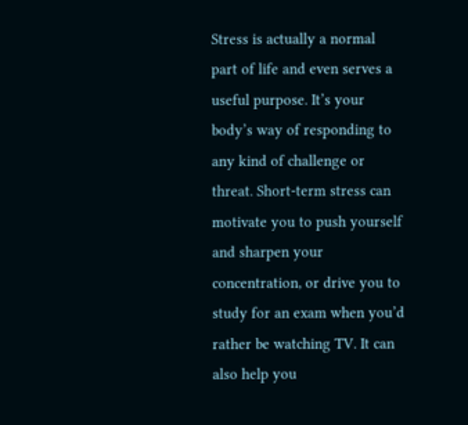Stress is actually a normal part of life and even serves a useful purpose. It’s your body’s way of responding to any kind of challenge or threat. Short-term stress can motivate you to push yourself and sharpen your concentration, or drive you to study for an exam when you’d rather be watching TV. It can also help you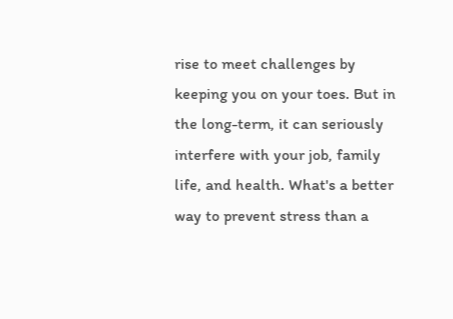rise to meet challenges by keeping you on your toes. But in the long-term, it can seriously interfere with your job, family life, and health. What's a better way to prevent stress than a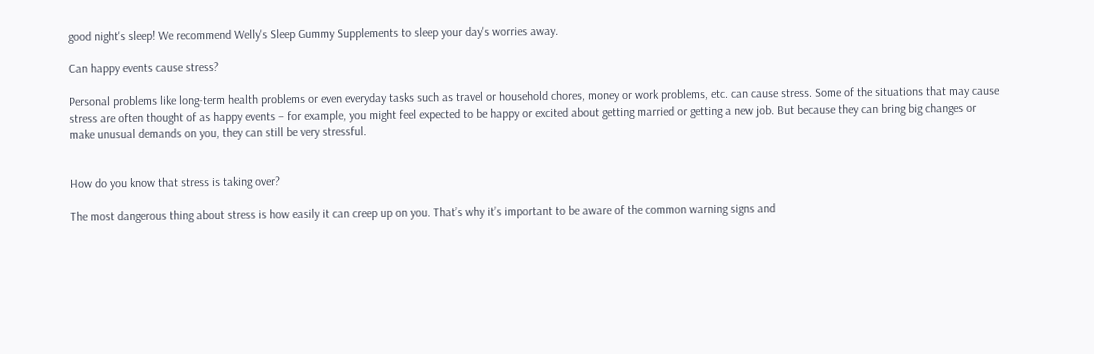good night's sleep! We recommend Welly's Sleep Gummy Supplements to sleep your day's worries away.

Can happy events cause stress?

Personal problems like long-term health problems or even everyday tasks such as travel or household chores, money or work problems, etc. can cause stress. Some of the situations that may cause stress are often thought of as happy events – for example, you might feel expected to be happy or excited about getting married or getting a new job. But because they can bring big changes or make unusual demands on you, they can still be very stressful.


How do you know that stress is taking over?

The most dangerous thing about stress is how easily it can creep up on you. That’s why it’s important to be aware of the common warning signs and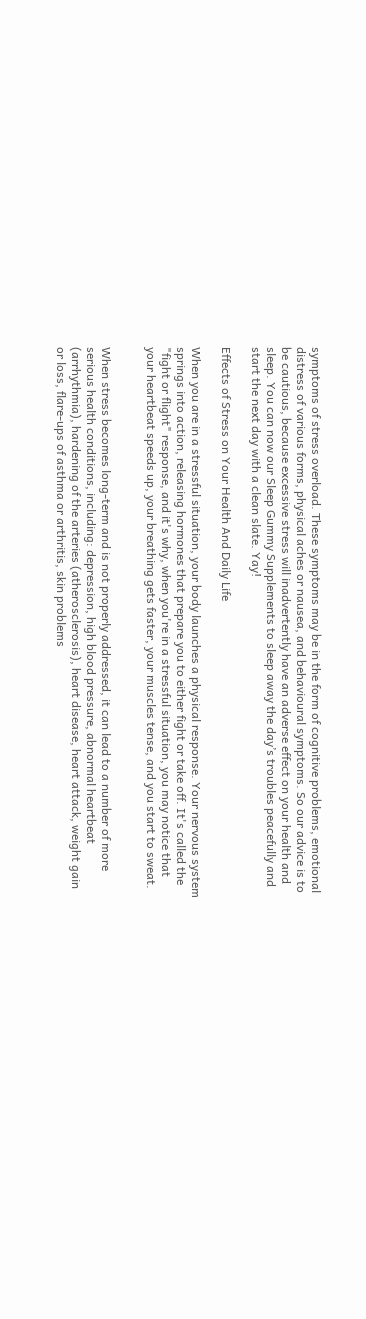symptoms of stress overload. These symptoms may be in the form of cognitive problems, emotional distress of various forms, physical aches or nausea, and behavioural symptoms. So our advice is to be cautious, because excessive stress will inadvertently have an adverse effect on your health and sleep. You can now our Sleep Gummy Supplements to sleep away the day’s troubles peacefully and start the next day with a clean slate. Yay!

Effects of Stress on Your Health And Daily Life

When you are in a stressful situation, your body launches a physical response. Your nervous system springs into action, releasing hormones that prepare you to either fight or take off. It's called the "fight or flight" response, and it's why, when you're in a stressful situation, you may notice that your heartbeat speeds up, your breathing gets faster, your muscles tense, and you start to sweat.


When stress becomes long-term and is not properly addressed, it can lead to a number of more serious health conditions, including: depression, high blood pressure, abnormal heartbeat (arrhythmia), hardening of the arteries (atherosclerosis), heart disease, heart attack, weight gain or loss, flare-ups of asthma or arthritis, skin problems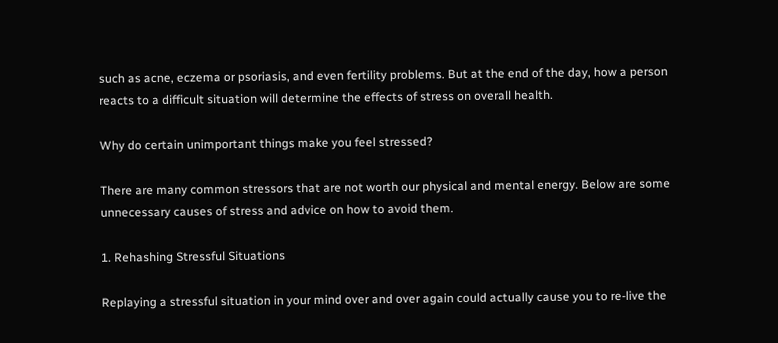such as acne, eczema or psoriasis, and even fertility problems. But at the end of the day, how a person reacts to a difficult situation will determine the effects of stress on overall health.

Why do certain unimportant things make you feel stressed?

There are many common stressors that are not worth our physical and mental energy. Below are some unnecessary causes of stress and advice on how to avoid them.

1. Rehashing Stressful Situations

Replaying a stressful situation in your mind over and over again could actually cause you to re-live the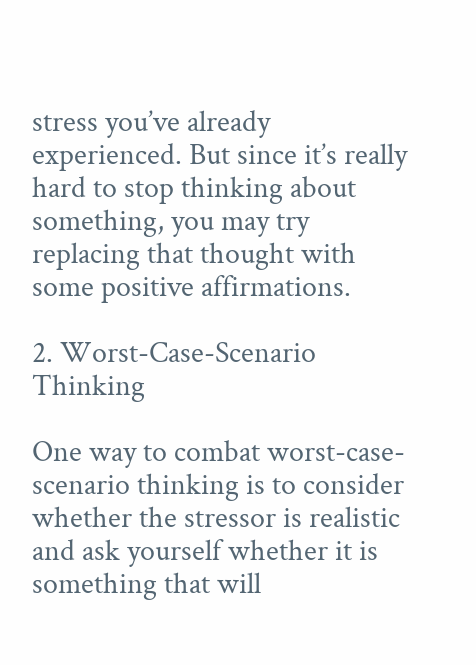stress you’ve already experienced. But since it’s really hard to stop thinking about something, you may try replacing that thought with some positive affirmations.

2. Worst-Case-Scenario Thinking

One way to combat worst-case-scenario thinking is to consider whether the stressor is realistic and ask yourself whether it is something that will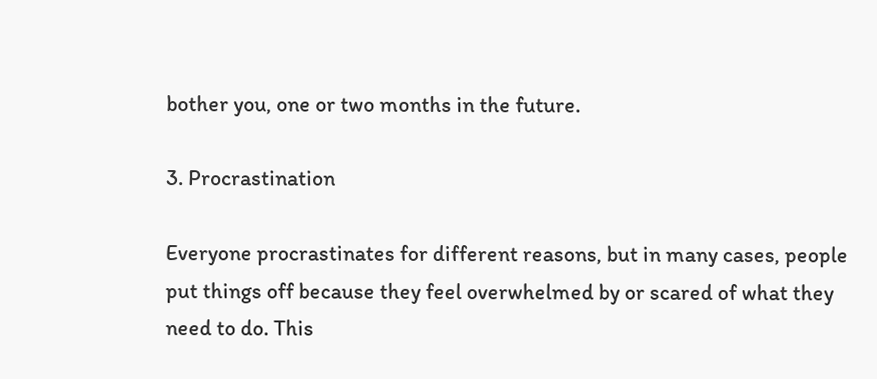bother you, one or two months in the future.

3. Procrastination

Everyone procrastinates for different reasons, but in many cases, people put things off because they feel overwhelmed by or scared of what they need to do. This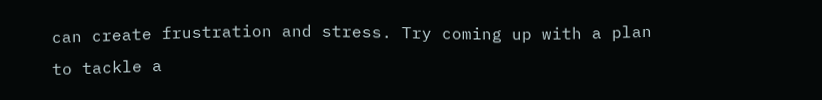can create frustration and stress. Try coming up with a plan to tackle a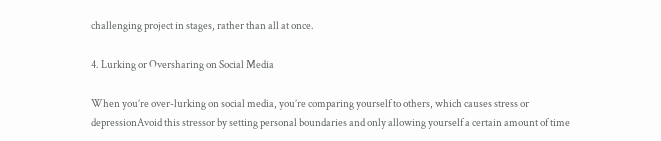challenging project in stages, rather than all at once.

4. Lurking or Oversharing on Social Media

When you’re over-lurking on social media, you’re comparing yourself to others, which causes stress or depressionAvoid this stressor by setting personal boundaries and only allowing yourself a certain amount of time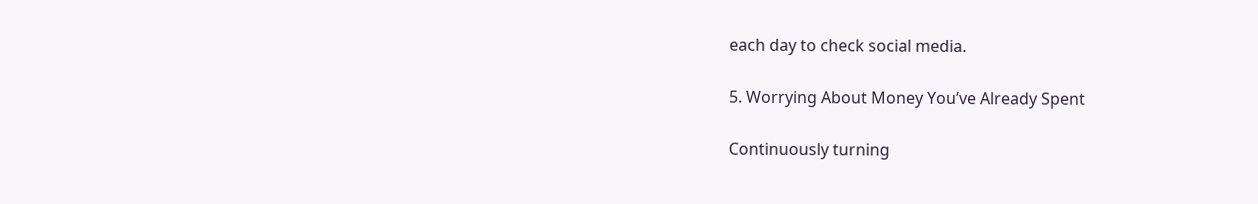each day to check social media.

5. Worrying About Money You’ve Already Spent

Continuously turning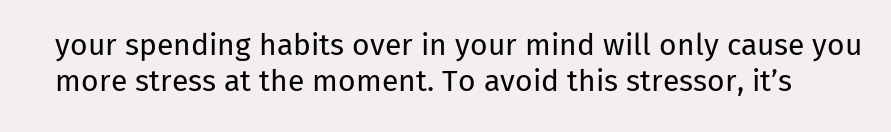your spending habits over in your mind will only cause you more stress at the moment. To avoid this stressor, it’s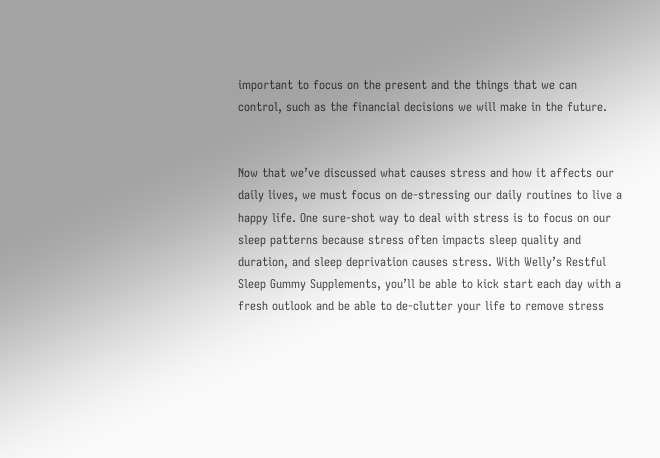important to focus on the present and the things that we can control, such as the financial decisions we will make in the future.


Now that we’ve discussed what causes stress and how it affects our daily lives, we must focus on de-stressing our daily routines to live a happy life. One sure-shot way to deal with stress is to focus on our sleep patterns because stress often impacts sleep quality and duration, and sleep deprivation causes stress. With Welly’s Restful Sleep Gummy Supplements, you’ll be able to kick start each day with a fresh outlook and be able to de-clutter your life to remove stress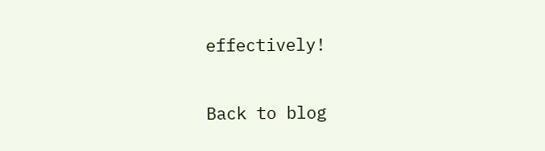effectively!

Back to blog